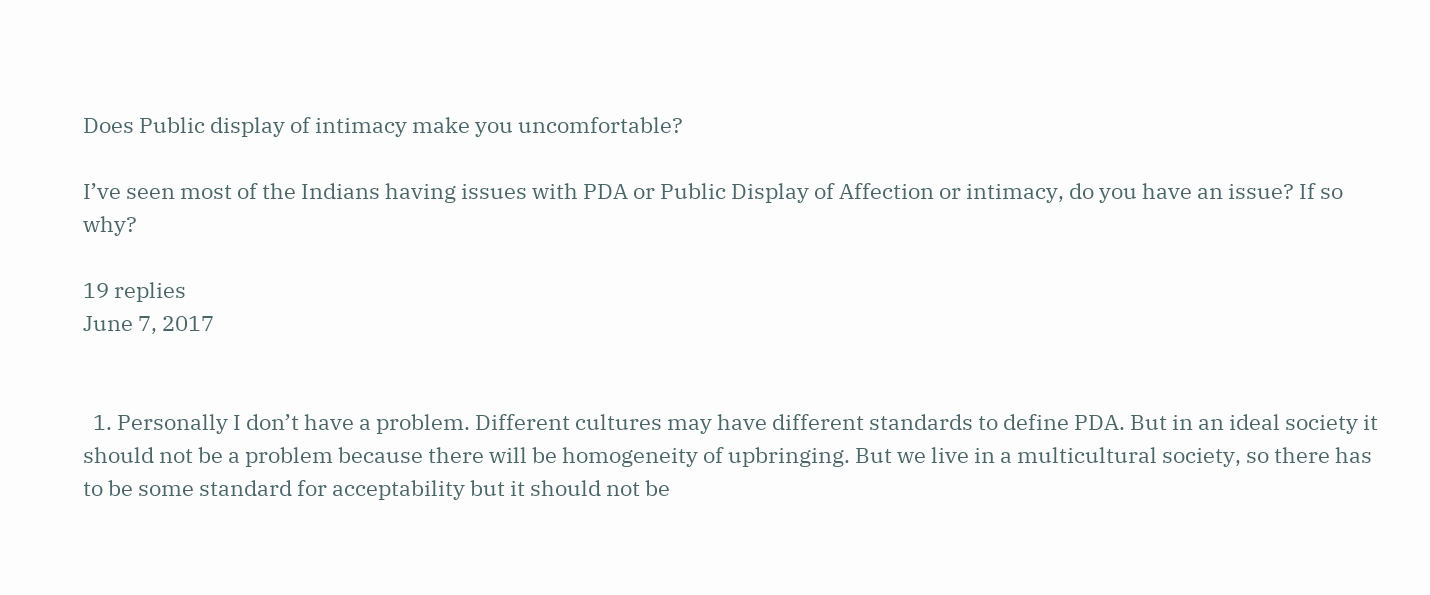Does Public display of intimacy make you uncomfortable?

I’ve seen most of the Indians having issues with PDA or Public Display of Affection or intimacy, do you have an issue? If so why?

19 replies
June 7, 2017


  1. Personally I don’t have a problem. Different cultures may have different standards to define PDA. But in an ideal society it should not be a problem because there will be homogeneity of upbringing. But we live in a multicultural society, so there has to be some standard for acceptability but it should not be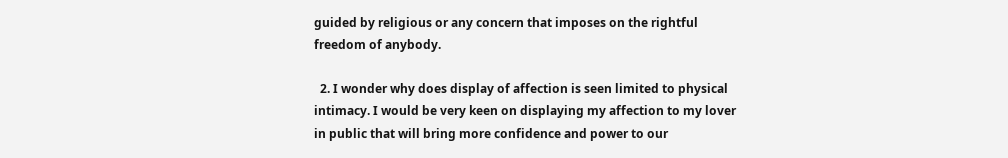guided by religious or any concern that imposes on the rightful freedom of anybody.

  2. I wonder why does display of affection is seen limited to physical intimacy. I would be very keen on displaying my affection to my lover in public that will bring more confidence and power to our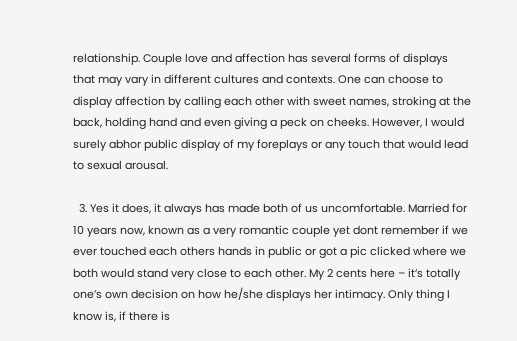relationship. Couple love and affection has several forms of displays that may vary in different cultures and contexts. One can choose to display affection by calling each other with sweet names, stroking at the back, holding hand and even giving a peck on cheeks. However, I would surely abhor public display of my foreplays or any touch that would lead to sexual arousal.

  3. Yes it does, it always has made both of us uncomfortable. Married for 10 years now, known as a very romantic couple yet dont remember if we ever touched each others hands in public or got a pic clicked where we both would stand very close to each other. My 2 cents here – it’s totally one’s own decision on how he/she displays her intimacy. Only thing I know is, if there is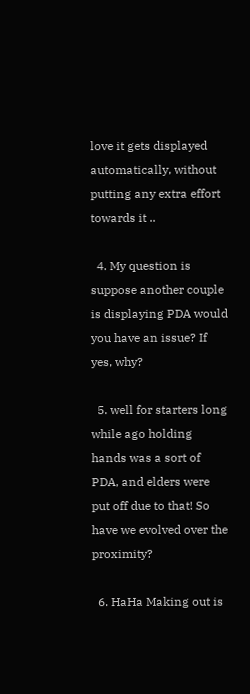love it gets displayed automatically, without putting any extra effort towards it ..

  4. My question is suppose another couple is displaying PDA would you have an issue? If yes, why?

  5. well for starters long while ago holding hands was a sort of PDA, and elders were put off due to that! So have we evolved over the proximity?

  6. HaHa Making out is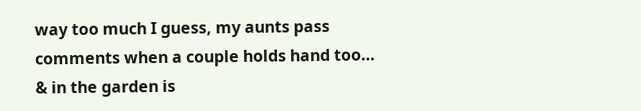way too much I guess, my aunts pass comments when a couple holds hand too… & in the garden is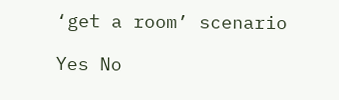‘get a room’ scenario

Yes No